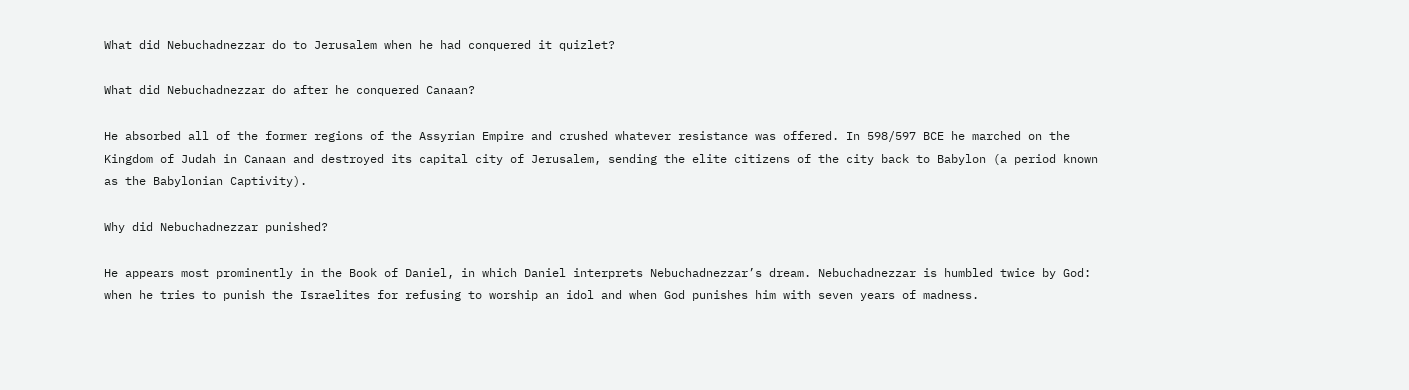What did Nebuchadnezzar do to Jerusalem when he had conquered it quizlet?

What did Nebuchadnezzar do after he conquered Canaan?

He absorbed all of the former regions of the Assyrian Empire and crushed whatever resistance was offered. In 598/597 BCE he marched on the Kingdom of Judah in Canaan and destroyed its capital city of Jerusalem, sending the elite citizens of the city back to Babylon (a period known as the Babylonian Captivity).

Why did Nebuchadnezzar punished?

He appears most prominently in the Book of Daniel, in which Daniel interprets Nebuchadnezzar’s dream. Nebuchadnezzar is humbled twice by God: when he tries to punish the Israelites for refusing to worship an idol and when God punishes him with seven years of madness.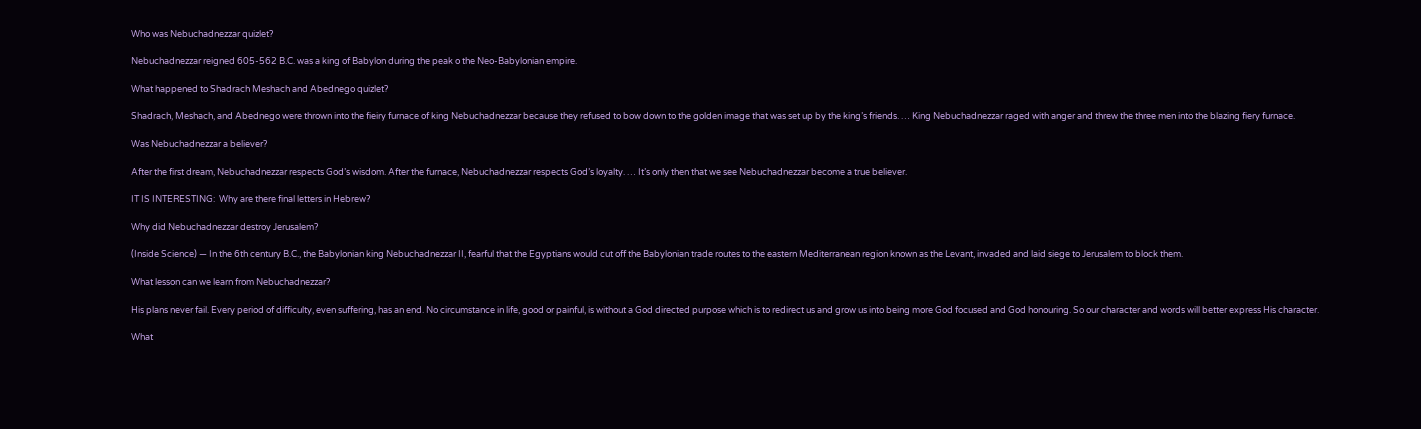Who was Nebuchadnezzar quizlet?

Nebuchadnezzar reigned 605-562 B.C. was a king of Babylon during the peak o the Neo-Babylonian empire.

What happened to Shadrach Meshach and Abednego quizlet?

Shadrach, Meshach, and Abednego were thrown into the fieiry furnace of king Nebuchadnezzar because they refused to bow down to the golden image that was set up by the king’s friends. … King Nebuchadnezzar raged with anger and threw the three men into the blazing fiery furnace.

Was Nebuchadnezzar a believer?

After the first dream, Nebuchadnezzar respects God’s wisdom. After the furnace, Nebuchadnezzar respects God’s loyalty. … It’s only then that we see Nebuchadnezzar become a true believer.

IT IS INTERESTING:  Why are there final letters in Hebrew?

Why did Nebuchadnezzar destroy Jerusalem?

(Inside Science) — In the 6th century B.C., the Babylonian king Nebuchadnezzar II, fearful that the Egyptians would cut off the Babylonian trade routes to the eastern Mediterranean region known as the Levant, invaded and laid siege to Jerusalem to block them.

What lesson can we learn from Nebuchadnezzar?

His plans never fail. Every period of difficulty, even suffering, has an end. No circumstance in life, good or painful, is without a God directed purpose which is to redirect us and grow us into being more God focused and God honouring. So our character and words will better express His character.

What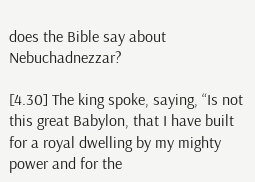does the Bible say about Nebuchadnezzar?

[4.30] The king spoke, saying, “Is not this great Babylon, that I have built for a royal dwelling by my mighty power and for the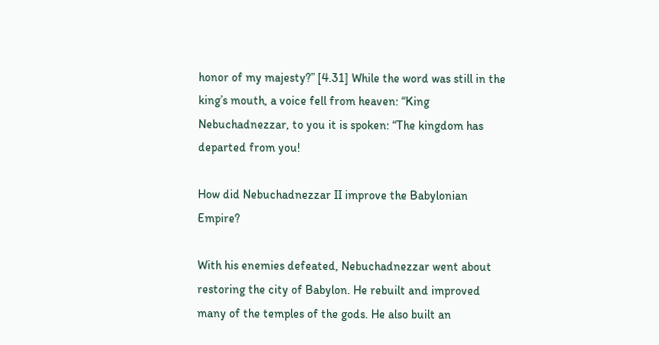honor of my majesty?” [4.31] While the word was still in the king’s mouth, a voice fell from heaven: “King Nebuchadnezzar, to you it is spoken: “The kingdom has departed from you!

How did Nebuchadnezzar II improve the Babylonian Empire?

With his enemies defeated, Nebuchadnezzar went about restoring the city of Babylon. He rebuilt and improved many of the temples of the gods. He also built an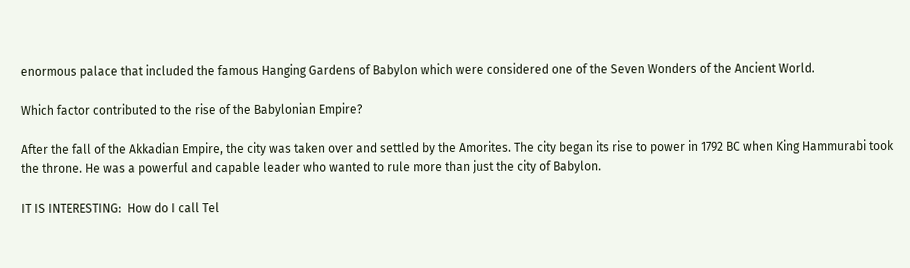enormous palace that included the famous Hanging Gardens of Babylon which were considered one of the Seven Wonders of the Ancient World.

Which factor contributed to the rise of the Babylonian Empire?

After the fall of the Akkadian Empire, the city was taken over and settled by the Amorites. The city began its rise to power in 1792 BC when King Hammurabi took the throne. He was a powerful and capable leader who wanted to rule more than just the city of Babylon.

IT IS INTERESTING:  How do I call Tel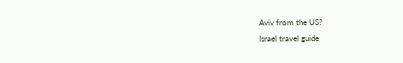Aviv from the US?
Israel travel guide